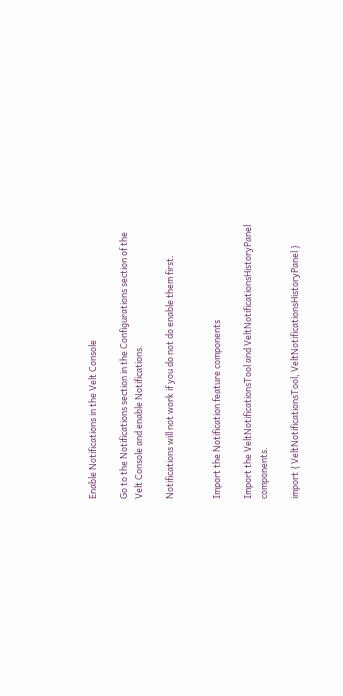Enable Notifications in the Velt Console

Go to the Notifications section in the Configurations section of the Velt Console and enable Notifications.

Notifications will not work if you do not do enable them first.


Import the Notification feature components

Import the VeltNotificationsTool and VeltNotificationsHistoryPanel components.

import { VeltNotificationsTool, VeltNotificationsHistoryPanel }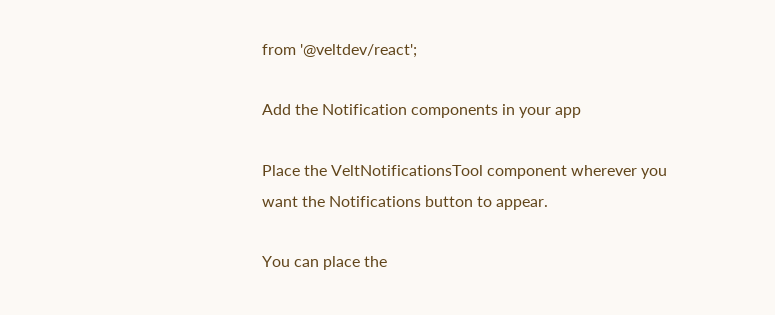from '@veltdev/react';

Add the Notification components in your app

Place the VeltNotificationsTool component wherever you want the Notifications button to appear.

You can place the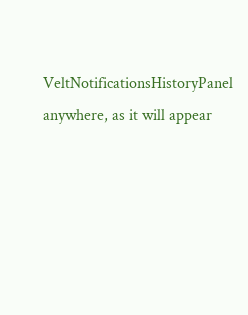VeltNotificationsHistoryPanel anywhere, as it will appear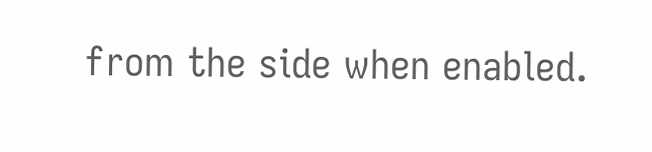from the side when enabled.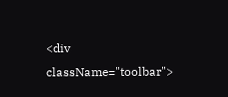<div className="toolbar">